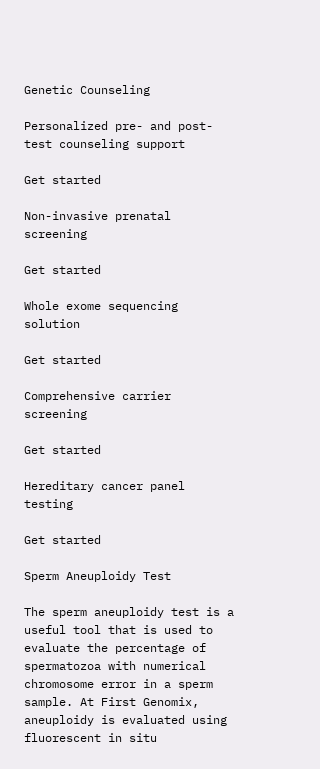Genetic Counseling

Personalized pre- and post-test counseling support

Get started

Non-invasive prenatal screening

Get started

Whole exome sequencing solution

Get started

Comprehensive carrier screening

Get started

Hereditary cancer panel testing

Get started

Sperm Aneuploidy Test

The sperm aneuploidy test is a useful tool that is used to evaluate the percentage of spermatozoa with numerical chromosome error in a sperm sample. At First Genomix, aneuploidy is evaluated using fluorescent in situ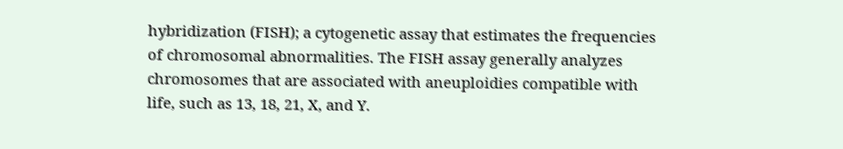hybridization (FISH); a cytogenetic assay that estimates the frequencies of chromosomal abnormalities. The FISH assay generally analyzes chromosomes that are associated with aneuploidies compatible with life, such as 13, 18, 21, X, and Y.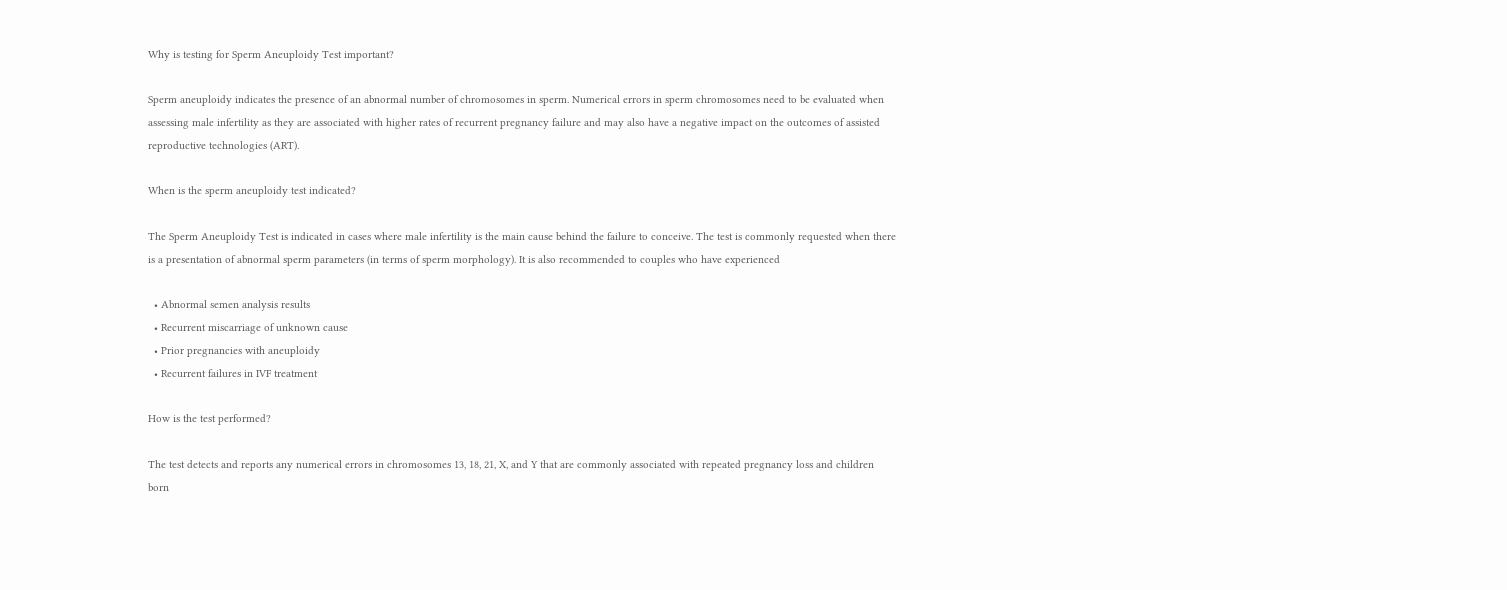Why is testing for Sperm Aneuploidy Test important?

Sperm aneuploidy indicates the presence of an abnormal number of chromosomes in sperm. Numerical errors in sperm chromosomes need to be evaluated when assessing male infertility as they are associated with higher rates of recurrent pregnancy failure and may also have a negative impact on the outcomes of assisted reproductive technologies (ART).

When is the sperm aneuploidy test indicated?

The Sperm Aneuploidy Test is indicated in cases where male infertility is the main cause behind the failure to conceive. The test is commonly requested when there is a presentation of abnormal sperm parameters (in terms of sperm morphology). It is also recommended to couples who have experienced

  • Abnormal semen analysis results
  • Recurrent miscarriage of unknown cause
  • Prior pregnancies with aneuploidy
  • Recurrent failures in IVF treatment

How is the test performed?

The test detects and reports any numerical errors in chromosomes 13, 18, 21, X, and Y that are commonly associated with repeated pregnancy loss and children born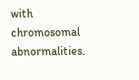with chromosomal abnormalities.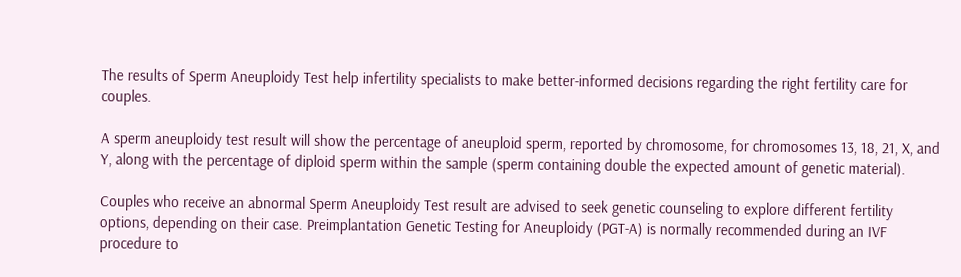The results of Sperm Aneuploidy Test help infertility specialists to make better-informed decisions regarding the right fertility care for couples.

A sperm aneuploidy test result will show the percentage of aneuploid sperm, reported by chromosome, for chromosomes 13, 18, 21, X, and Y, along with the percentage of diploid sperm within the sample (sperm containing double the expected amount of genetic material).

Couples who receive an abnormal Sperm Aneuploidy Test result are advised to seek genetic counseling to explore different fertility options, depending on their case. Preimplantation Genetic Testing for Aneuploidy (PGT-A) is normally recommended during an IVF procedure to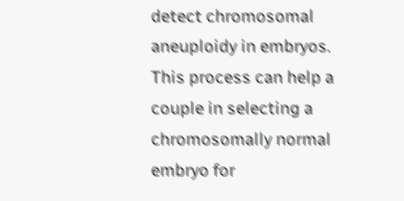detect chromosomal aneuploidy in embryos. This process can help a couple in selecting a chromosomally normal embryo for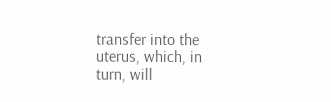transfer into the uterus, which, in turn, will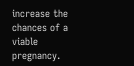increase the chances of a viable pregnancy.